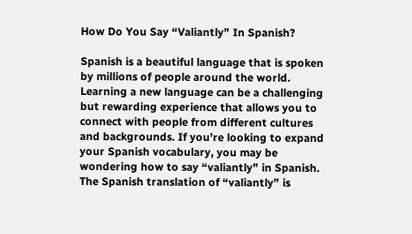How Do You Say “Valiantly” In Spanish?

Spanish is a beautiful language that is spoken by millions of people around the world. Learning a new language can be a challenging but rewarding experience that allows you to connect with people from different cultures and backgrounds. If you’re looking to expand your Spanish vocabulary, you may be wondering how to say “valiantly” in Spanish. The Spanish translation of “valiantly” is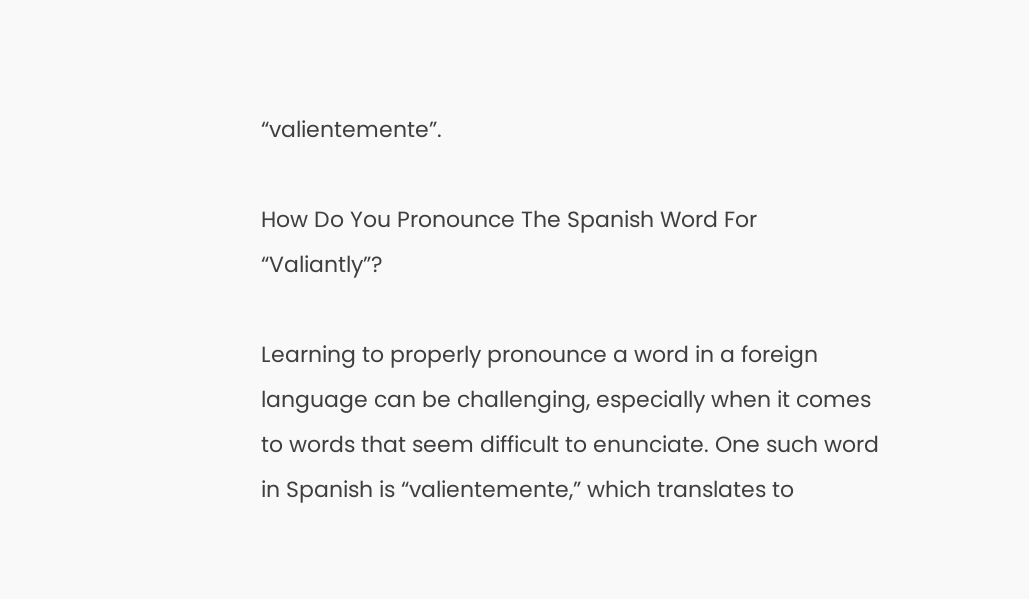“valientemente”.

How Do You Pronounce The Spanish Word For “Valiantly”?

Learning to properly pronounce a word in a foreign language can be challenging, especially when it comes to words that seem difficult to enunciate. One such word in Spanish is “valientemente,” which translates to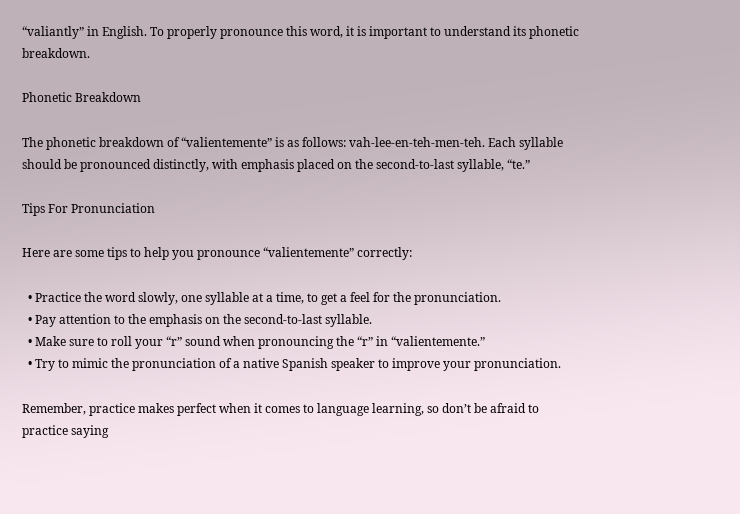“valiantly” in English. To properly pronounce this word, it is important to understand its phonetic breakdown.

Phonetic Breakdown

The phonetic breakdown of “valientemente” is as follows: vah-lee-en-teh-men-teh. Each syllable should be pronounced distinctly, with emphasis placed on the second-to-last syllable, “te.”

Tips For Pronunciation

Here are some tips to help you pronounce “valientemente” correctly:

  • Practice the word slowly, one syllable at a time, to get a feel for the pronunciation.
  • Pay attention to the emphasis on the second-to-last syllable.
  • Make sure to roll your “r” sound when pronouncing the “r” in “valientemente.”
  • Try to mimic the pronunciation of a native Spanish speaker to improve your pronunciation.

Remember, practice makes perfect when it comes to language learning, so don’t be afraid to practice saying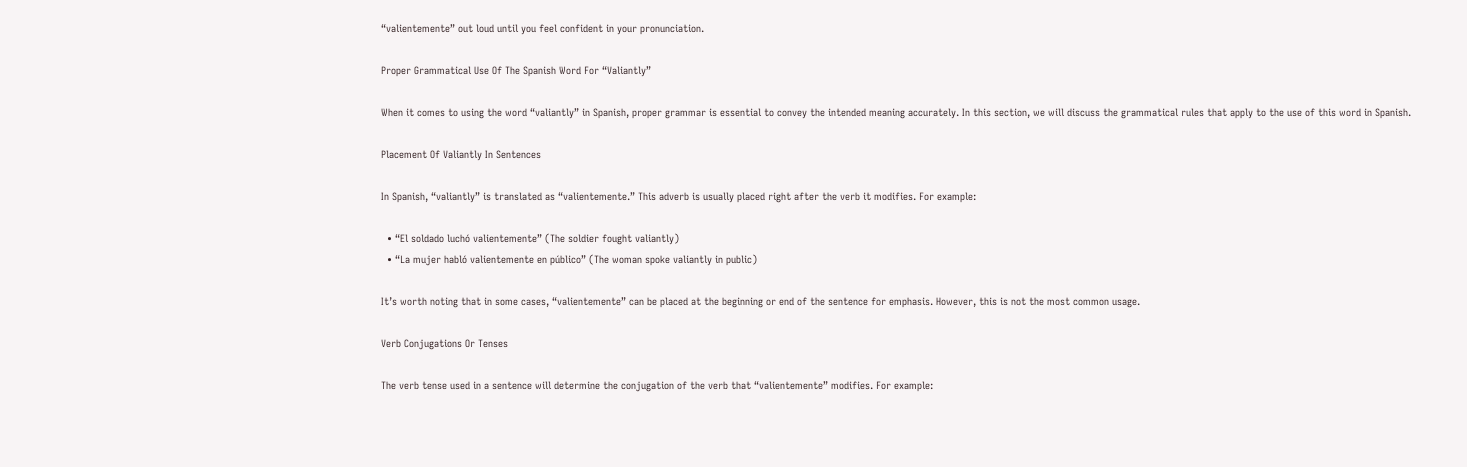“valientemente” out loud until you feel confident in your pronunciation.

Proper Grammatical Use Of The Spanish Word For “Valiantly”

When it comes to using the word “valiantly” in Spanish, proper grammar is essential to convey the intended meaning accurately. In this section, we will discuss the grammatical rules that apply to the use of this word in Spanish.

Placement Of Valiantly In Sentences

In Spanish, “valiantly” is translated as “valientemente.” This adverb is usually placed right after the verb it modifies. For example:

  • “El soldado luchó valientemente” (The soldier fought valiantly)
  • “La mujer habló valientemente en público” (The woman spoke valiantly in public)

It’s worth noting that in some cases, “valientemente” can be placed at the beginning or end of the sentence for emphasis. However, this is not the most common usage.

Verb Conjugations Or Tenses

The verb tense used in a sentence will determine the conjugation of the verb that “valientemente” modifies. For example: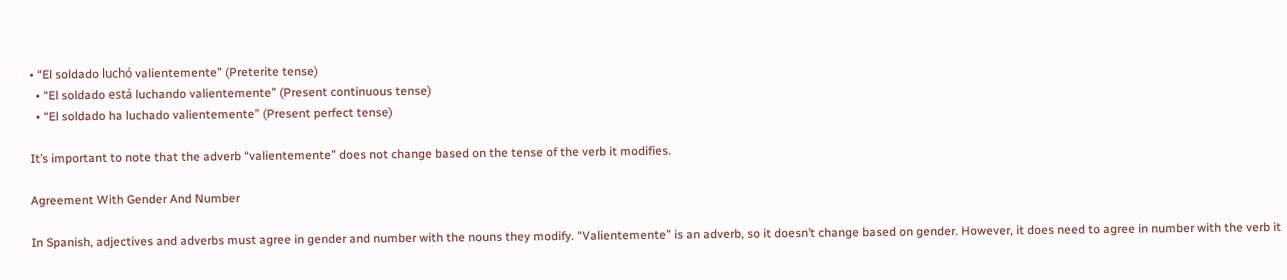• “El soldado luchó valientemente” (Preterite tense)
  • “El soldado está luchando valientemente” (Present continuous tense)
  • “El soldado ha luchado valientemente” (Present perfect tense)

It’s important to note that the adverb “valientemente” does not change based on the tense of the verb it modifies.

Agreement With Gender And Number

In Spanish, adjectives and adverbs must agree in gender and number with the nouns they modify. “Valientemente” is an adverb, so it doesn’t change based on gender. However, it does need to agree in number with the verb it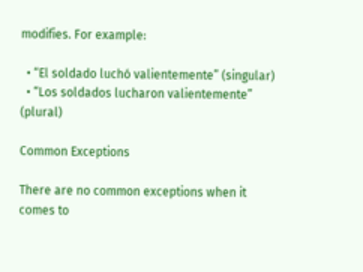modifies. For example:

  • “El soldado luchó valientemente” (singular)
  • “Los soldados lucharon valientemente” (plural)

Common Exceptions

There are no common exceptions when it comes to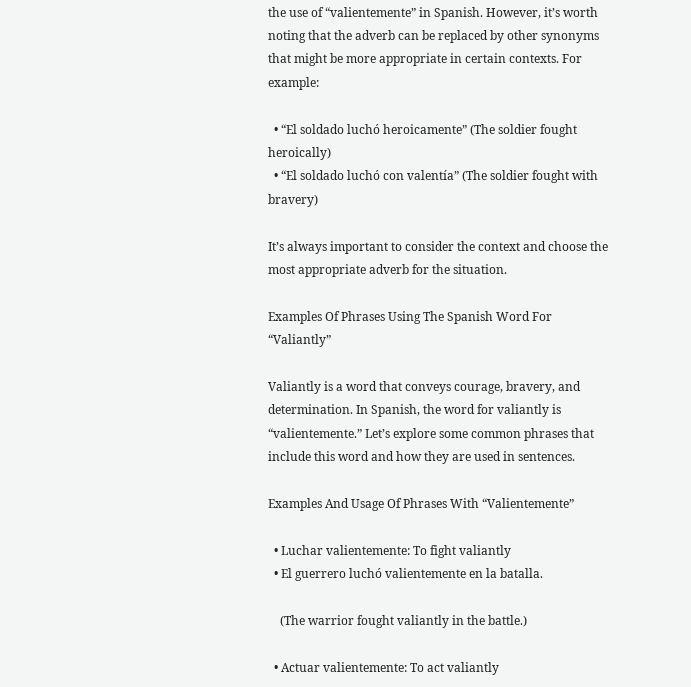the use of “valientemente” in Spanish. However, it’s worth noting that the adverb can be replaced by other synonyms that might be more appropriate in certain contexts. For example:

  • “El soldado luchó heroicamente” (The soldier fought heroically)
  • “El soldado luchó con valentía” (The soldier fought with bravery)

It’s always important to consider the context and choose the most appropriate adverb for the situation.

Examples Of Phrases Using The Spanish Word For “Valiantly”

Valiantly is a word that conveys courage, bravery, and determination. In Spanish, the word for valiantly is “valientemente.” Let’s explore some common phrases that include this word and how they are used in sentences.

Examples And Usage Of Phrases With “Valientemente”

  • Luchar valientemente: To fight valiantly
  • El guerrero luchó valientemente en la batalla.

    (The warrior fought valiantly in the battle.)

  • Actuar valientemente: To act valiantly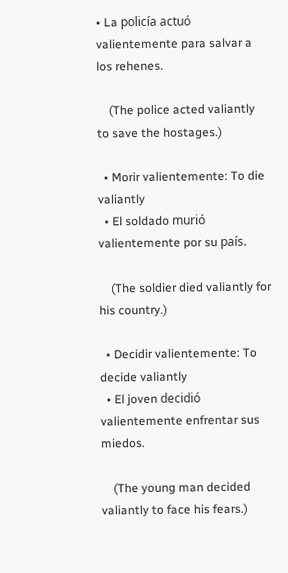• La policía actuó valientemente para salvar a los rehenes.

    (The police acted valiantly to save the hostages.)

  • Morir valientemente: To die valiantly
  • El soldado murió valientemente por su país.

    (The soldier died valiantly for his country.)

  • Decidir valientemente: To decide valiantly
  • El joven decidió valientemente enfrentar sus miedos.

    (The young man decided valiantly to face his fears.)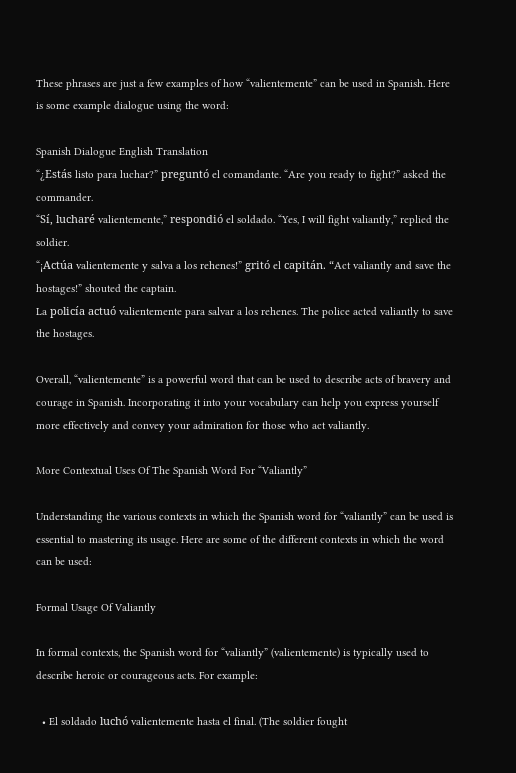These phrases are just a few examples of how “valientemente” can be used in Spanish. Here is some example dialogue using the word:

Spanish Dialogue English Translation
“¿Estás listo para luchar?” preguntó el comandante. “Are you ready to fight?” asked the commander.
“Sí, lucharé valientemente,” respondió el soldado. “Yes, I will fight valiantly,” replied the soldier.
“¡Actúa valientemente y salva a los rehenes!” gritó el capitán. “Act valiantly and save the hostages!” shouted the captain.
La policía actuó valientemente para salvar a los rehenes. The police acted valiantly to save the hostages.

Overall, “valientemente” is a powerful word that can be used to describe acts of bravery and courage in Spanish. Incorporating it into your vocabulary can help you express yourself more effectively and convey your admiration for those who act valiantly.

More Contextual Uses Of The Spanish Word For “Valiantly”

Understanding the various contexts in which the Spanish word for “valiantly” can be used is essential to mastering its usage. Here are some of the different contexts in which the word can be used:

Formal Usage Of Valiantly

In formal contexts, the Spanish word for “valiantly” (valientemente) is typically used to describe heroic or courageous acts. For example:

  • El soldado luchó valientemente hasta el final. (The soldier fought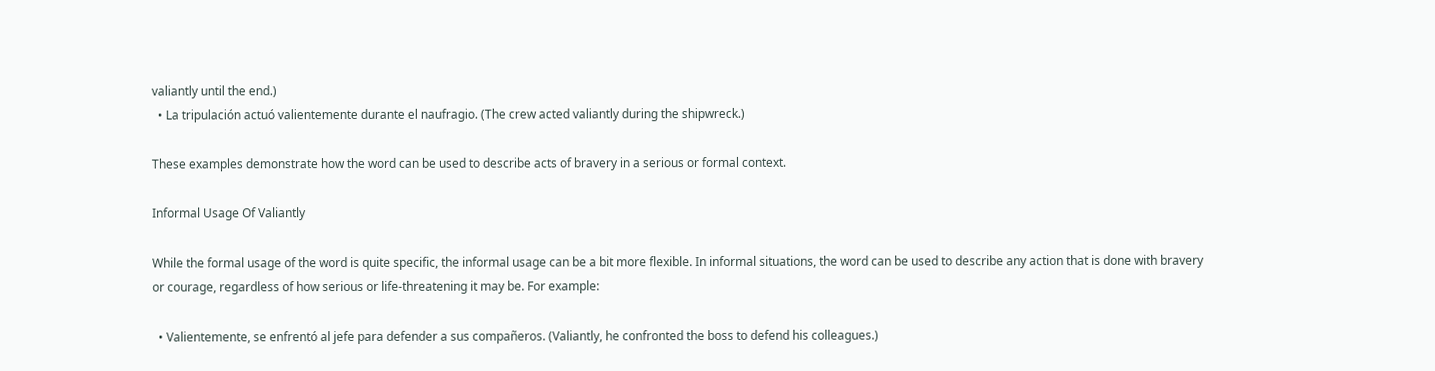valiantly until the end.)
  • La tripulación actuó valientemente durante el naufragio. (The crew acted valiantly during the shipwreck.)

These examples demonstrate how the word can be used to describe acts of bravery in a serious or formal context.

Informal Usage Of Valiantly

While the formal usage of the word is quite specific, the informal usage can be a bit more flexible. In informal situations, the word can be used to describe any action that is done with bravery or courage, regardless of how serious or life-threatening it may be. For example:

  • Valientemente, se enfrentó al jefe para defender a sus compañeros. (Valiantly, he confronted the boss to defend his colleagues.)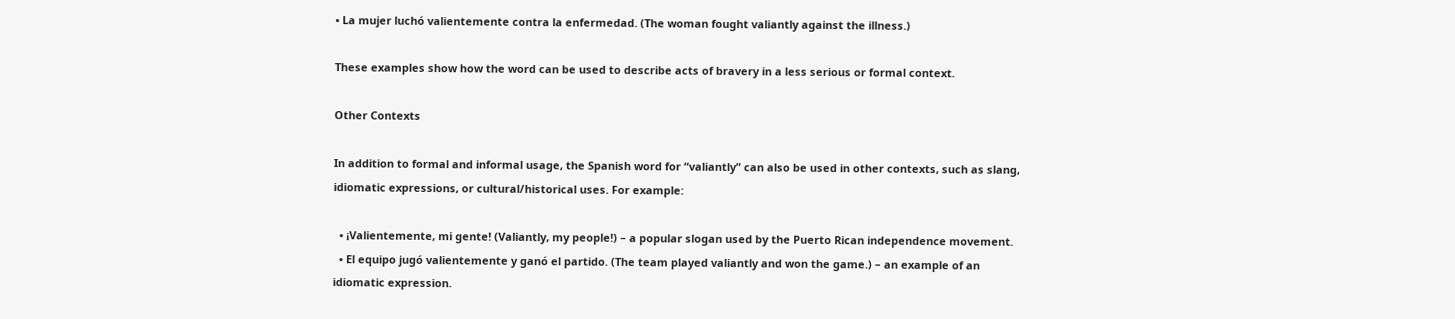• La mujer luchó valientemente contra la enfermedad. (The woman fought valiantly against the illness.)

These examples show how the word can be used to describe acts of bravery in a less serious or formal context.

Other Contexts

In addition to formal and informal usage, the Spanish word for “valiantly” can also be used in other contexts, such as slang, idiomatic expressions, or cultural/historical uses. For example:

  • ¡Valientemente, mi gente! (Valiantly, my people!) – a popular slogan used by the Puerto Rican independence movement.
  • El equipo jugó valientemente y ganó el partido. (The team played valiantly and won the game.) – an example of an idiomatic expression.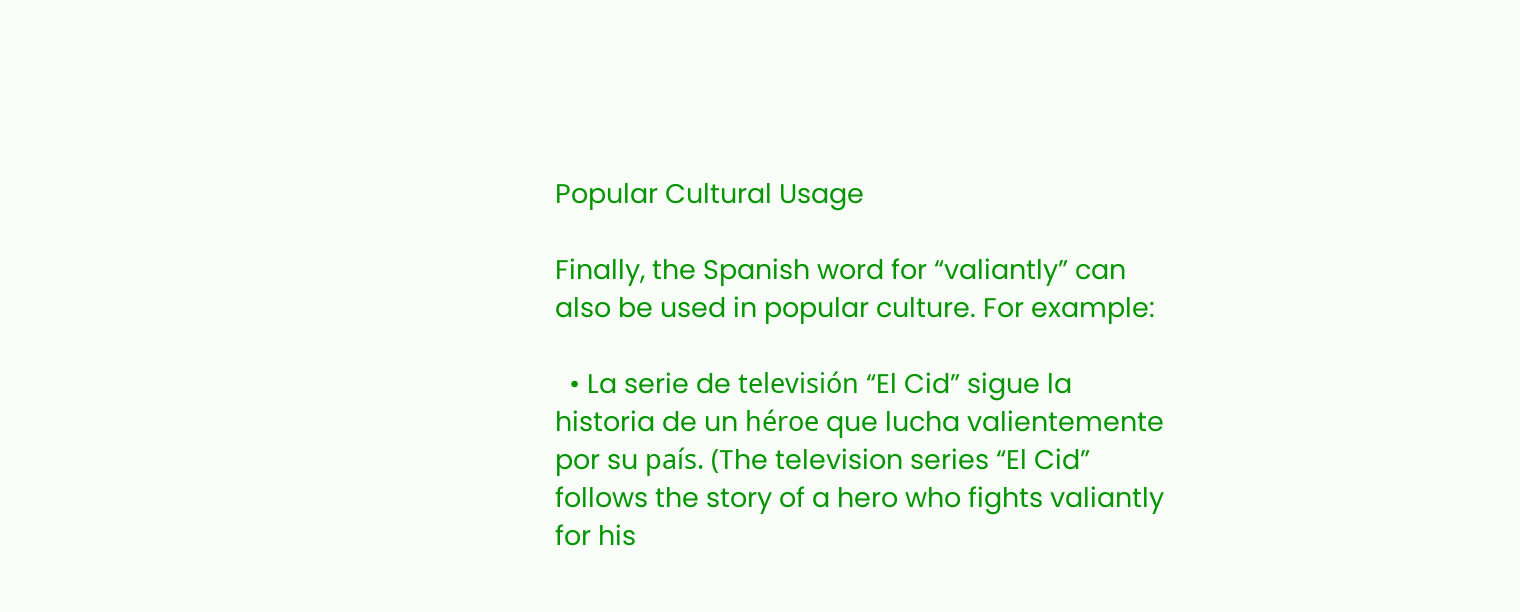Popular Cultural Usage

Finally, the Spanish word for “valiantly” can also be used in popular culture. For example:

  • La serie de televisión “El Cid” sigue la historia de un héroe que lucha valientemente por su país. (The television series “El Cid” follows the story of a hero who fights valiantly for his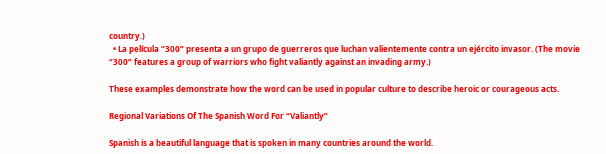country.)
  • La película “300” presenta a un grupo de guerreros que luchan valientemente contra un ejército invasor. (The movie “300” features a group of warriors who fight valiantly against an invading army.)

These examples demonstrate how the word can be used in popular culture to describe heroic or courageous acts.

Regional Variations Of The Spanish Word For “Valiantly”

Spanish is a beautiful language that is spoken in many countries around the world.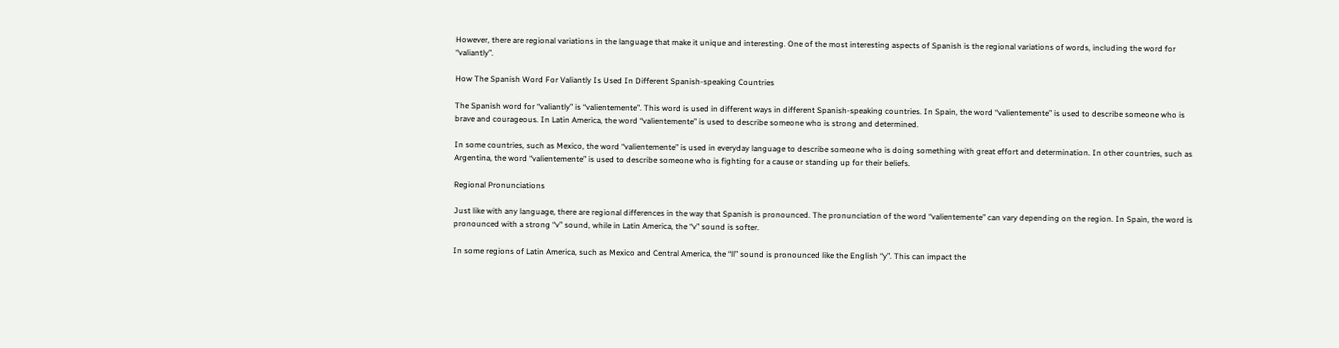However, there are regional variations in the language that make it unique and interesting. One of the most interesting aspects of Spanish is the regional variations of words, including the word for “valiantly”.

How The Spanish Word For Valiantly Is Used In Different Spanish-speaking Countries

The Spanish word for “valiantly” is “valientemente”. This word is used in different ways in different Spanish-speaking countries. In Spain, the word “valientemente” is used to describe someone who is brave and courageous. In Latin America, the word “valientemente” is used to describe someone who is strong and determined.

In some countries, such as Mexico, the word “valientemente” is used in everyday language to describe someone who is doing something with great effort and determination. In other countries, such as Argentina, the word “valientemente” is used to describe someone who is fighting for a cause or standing up for their beliefs.

Regional Pronunciations

Just like with any language, there are regional differences in the way that Spanish is pronounced. The pronunciation of the word “valientemente” can vary depending on the region. In Spain, the word is pronounced with a strong “v” sound, while in Latin America, the “v” sound is softer.

In some regions of Latin America, such as Mexico and Central America, the “ll” sound is pronounced like the English “y”. This can impact the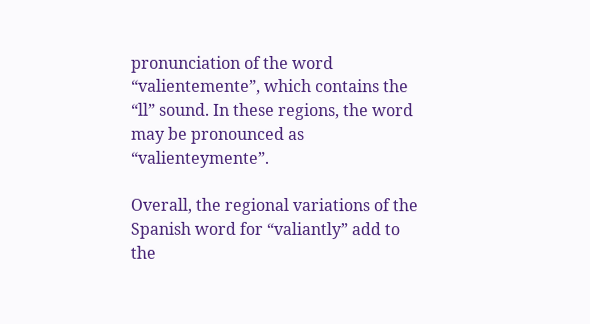pronunciation of the word “valientemente”, which contains the “ll” sound. In these regions, the word may be pronounced as “valienteymente”.

Overall, the regional variations of the Spanish word for “valiantly” add to the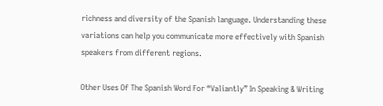richness and diversity of the Spanish language. Understanding these variations can help you communicate more effectively with Spanish speakers from different regions.

Other Uses Of The Spanish Word For “Valiantly” In Speaking & Writing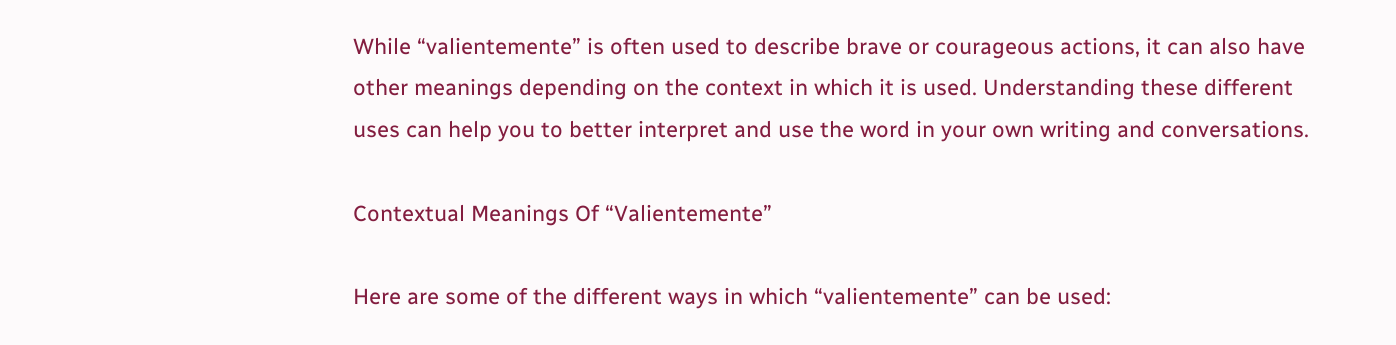While “valientemente” is often used to describe brave or courageous actions, it can also have other meanings depending on the context in which it is used. Understanding these different uses can help you to better interpret and use the word in your own writing and conversations.

Contextual Meanings Of “Valientemente”

Here are some of the different ways in which “valientemente” can be used: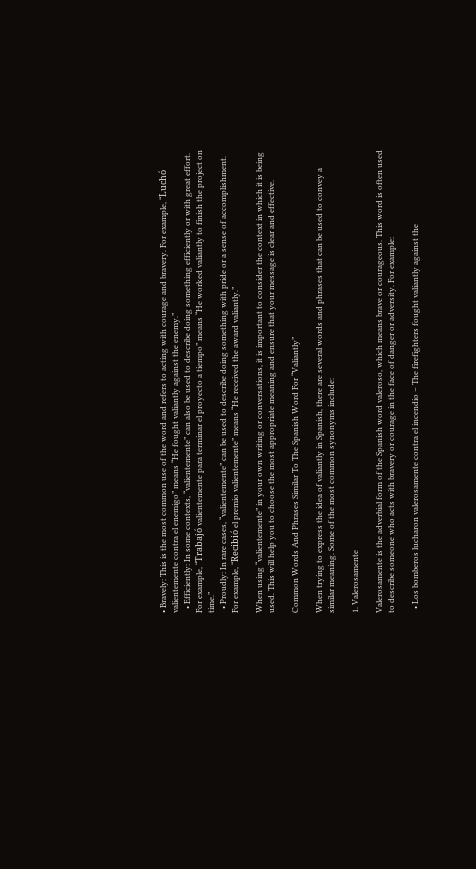• Bravely: This is the most common use of the word and refers to acting with courage and bravery. For example, “Luchó valientemente contra el enemigo” means “He fought valiantly against the enemy.”
  • Efficiently: In some contexts, “valientemente” can also be used to describe doing something efficiently or with great effort. For example, “Trabajó valientemente para terminar el proyecto a tiempo” means “He worked valiantly to finish the project on time.”
  • Proudly: In rare cases, “valientemente” can be used to describe doing something with pride or a sense of accomplishment. For example, “Recibió el premio valientemente” means “He received the award valiantly.”

When using “valientemente” in your own writing or conversations, it is important to consider the context in which it is being used. This will help you to choose the most appropriate meaning and ensure that your message is clear and effective.

Common Words And Phrases Similar To The Spanish Word For “Valiantly”

When trying to express the idea of valiantly in Spanish, there are several words and phrases that can be used to convey a similar meaning. Some of the most common synonyms include:

1. Valerosamente

Valerosamente is the adverbial form of the Spanish word valeroso, which means brave or courageous. This word is often used to describe someone who acts with bravery or courage in the face of danger or adversity. For example:

  • Los bomberos lucharon valerosamente contra el incendio – The firefighters fought valiantly against the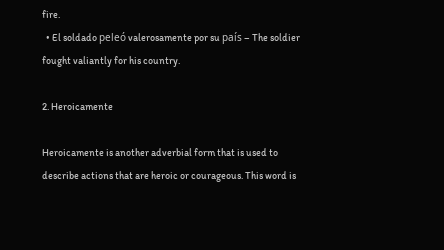fire.
  • El soldado peleó valerosamente por su país – The soldier fought valiantly for his country.

2. Heroicamente

Heroicamente is another adverbial form that is used to describe actions that are heroic or courageous. This word is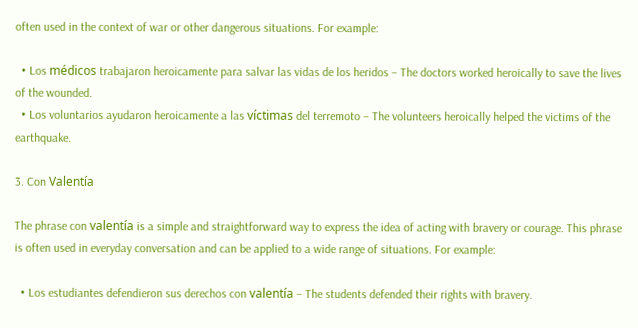often used in the context of war or other dangerous situations. For example:

  • Los médicos trabajaron heroicamente para salvar las vidas de los heridos – The doctors worked heroically to save the lives of the wounded.
  • Los voluntarios ayudaron heroicamente a las víctimas del terremoto – The volunteers heroically helped the victims of the earthquake.

3. Con Valentía

The phrase con valentía is a simple and straightforward way to express the idea of acting with bravery or courage. This phrase is often used in everyday conversation and can be applied to a wide range of situations. For example:

  • Los estudiantes defendieron sus derechos con valentía – The students defended their rights with bravery.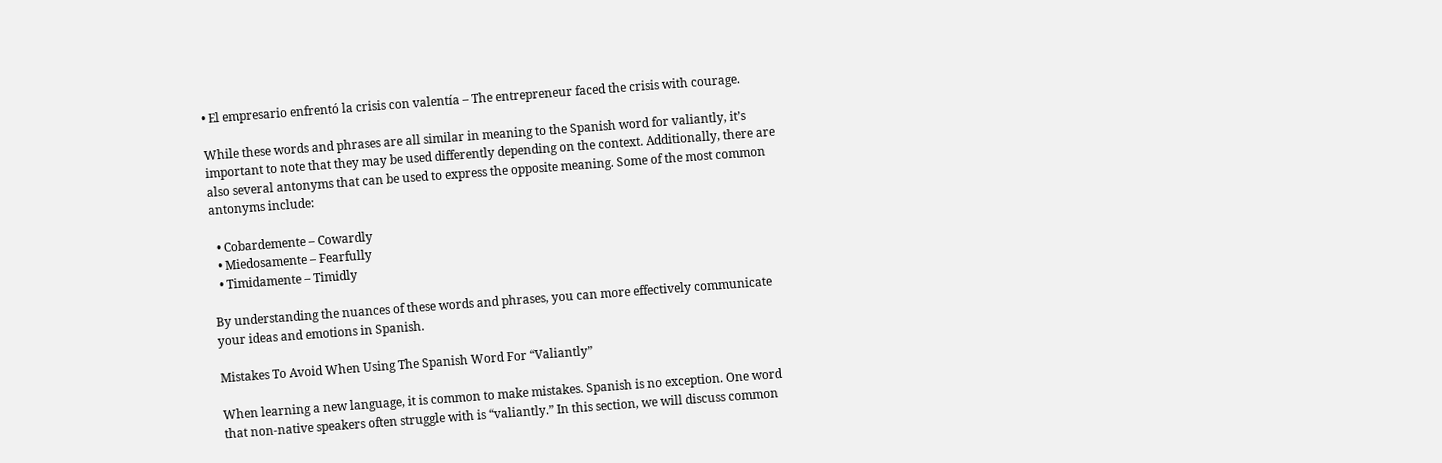• El empresario enfrentó la crisis con valentía – The entrepreneur faced the crisis with courage.

While these words and phrases are all similar in meaning to the Spanish word for valiantly, it’s important to note that they may be used differently depending on the context. Additionally, there are also several antonyms that can be used to express the opposite meaning. Some of the most common antonyms include:

  • Cobardemente – Cowardly
  • Miedosamente – Fearfully
  • Timidamente – Timidly

By understanding the nuances of these words and phrases, you can more effectively communicate your ideas and emotions in Spanish.

Mistakes To Avoid When Using The Spanish Word For “Valiantly”

When learning a new language, it is common to make mistakes. Spanish is no exception. One word that non-native speakers often struggle with is “valiantly.” In this section, we will discuss common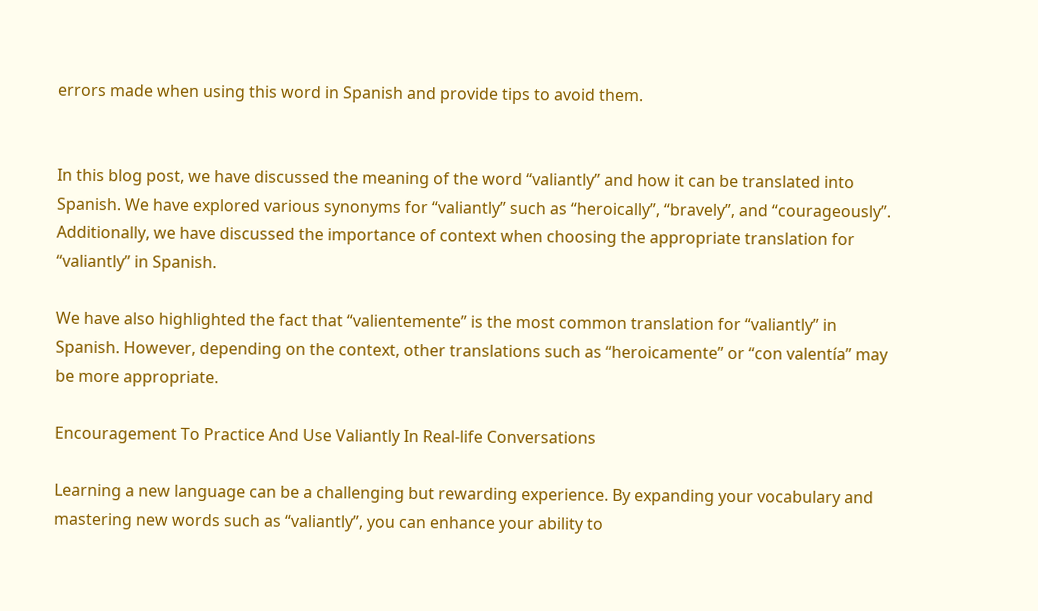errors made when using this word in Spanish and provide tips to avoid them.


In this blog post, we have discussed the meaning of the word “valiantly” and how it can be translated into Spanish. We have explored various synonyms for “valiantly” such as “heroically”, “bravely”, and “courageously”. Additionally, we have discussed the importance of context when choosing the appropriate translation for “valiantly” in Spanish.

We have also highlighted the fact that “valientemente” is the most common translation for “valiantly” in Spanish. However, depending on the context, other translations such as “heroicamente” or “con valentía” may be more appropriate.

Encouragement To Practice And Use Valiantly In Real-life Conversations

Learning a new language can be a challenging but rewarding experience. By expanding your vocabulary and mastering new words such as “valiantly”, you can enhance your ability to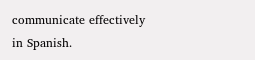communicate effectively in Spanish.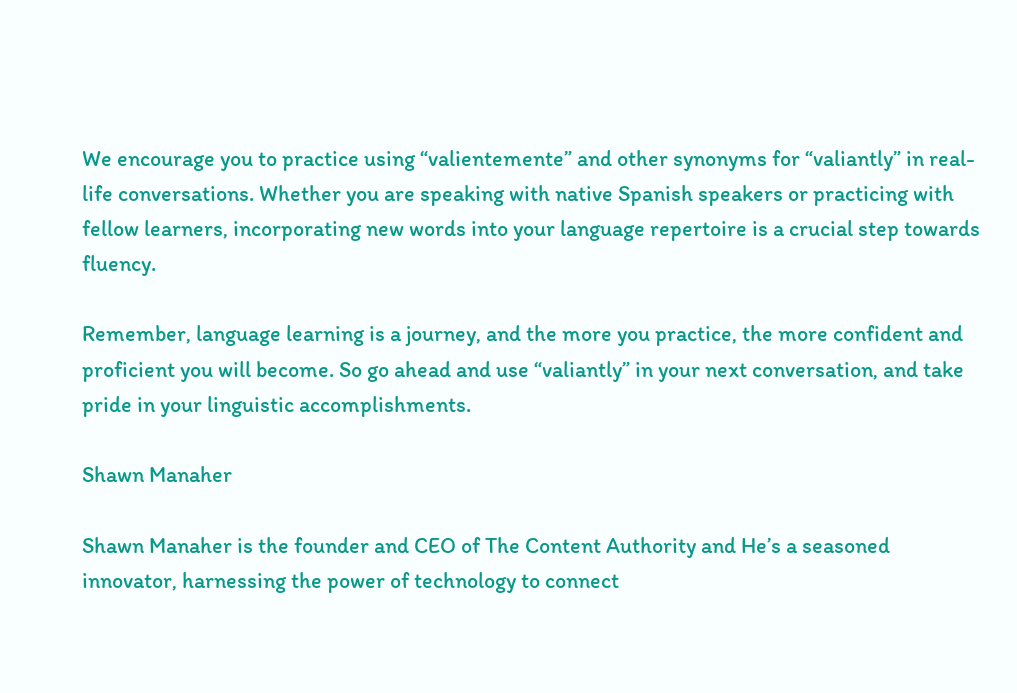We encourage you to practice using “valientemente” and other synonyms for “valiantly” in real-life conversations. Whether you are speaking with native Spanish speakers or practicing with fellow learners, incorporating new words into your language repertoire is a crucial step towards fluency.

Remember, language learning is a journey, and the more you practice, the more confident and proficient you will become. So go ahead and use “valiantly” in your next conversation, and take pride in your linguistic accomplishments.

Shawn Manaher

Shawn Manaher is the founder and CEO of The Content Authority and He’s a seasoned innovator, harnessing the power of technology to connect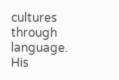cultures through language. His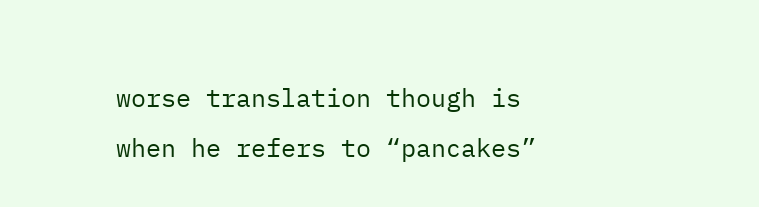worse translation though is when he refers to “pancakes”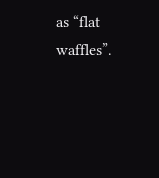as “flat waffles”.